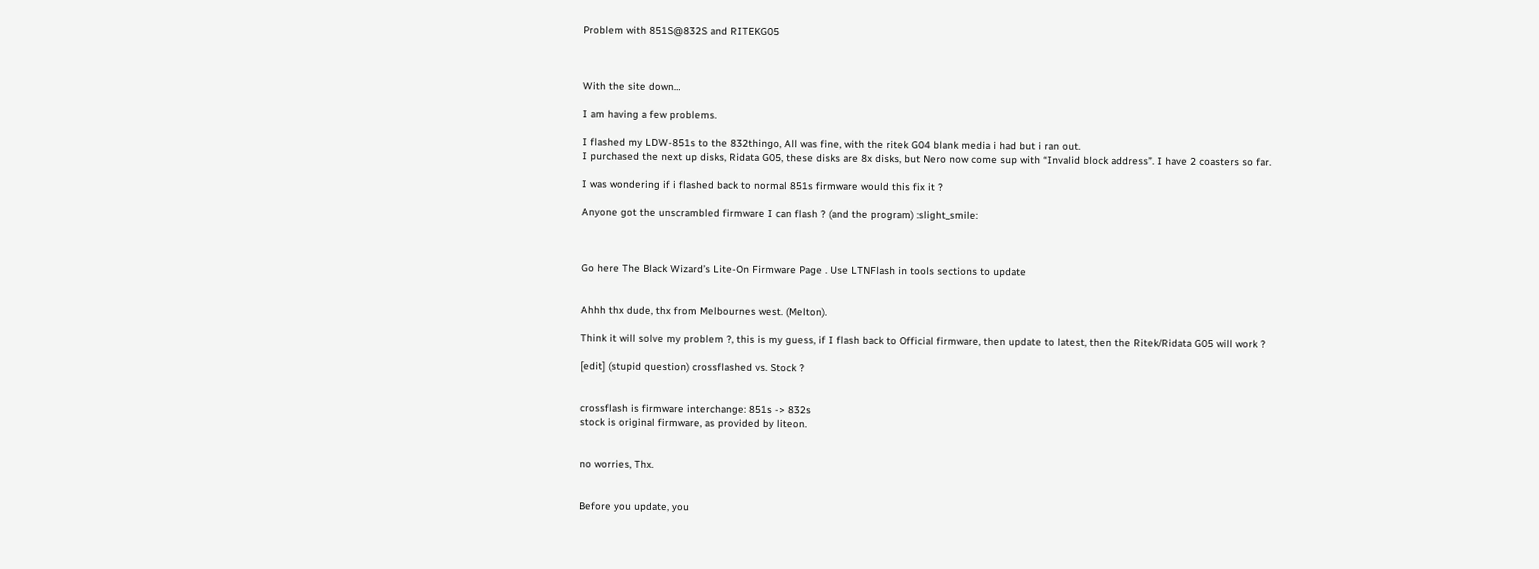Problem with 851S@832S and RITEKG05



With the site down…

I am having a few problems.

I flashed my LDW-851s to the 832thingo, All was fine, with the ritek G04 blank media i had but i ran out.
I purchased the next up disks, Ridata G05, these disks are 8x disks, but Nero now come sup with “Invalid block address”. I have 2 coasters so far.

I was wondering if i flashed back to normal 851s firmware would this fix it ?

Anyone got the unscrambled firmware I can flash ? (and the program) :slight_smile:



Go here The Black Wizard’s Lite-On Firmware Page . Use LTNFlash in tools sections to update


Ahhh thx dude, thx from Melbournes west. (Melton).

Think it will solve my problem ?, this is my guess, if I flash back to Official firmware, then update to latest, then the Ritek/Ridata G05 will work ?

[edit] (stupid question) crossflashed vs. Stock ?


crossflash is firmware interchange: 851s -> 832s
stock is original firmware, as provided by liteon.


no worries, Thx.


Before you update, you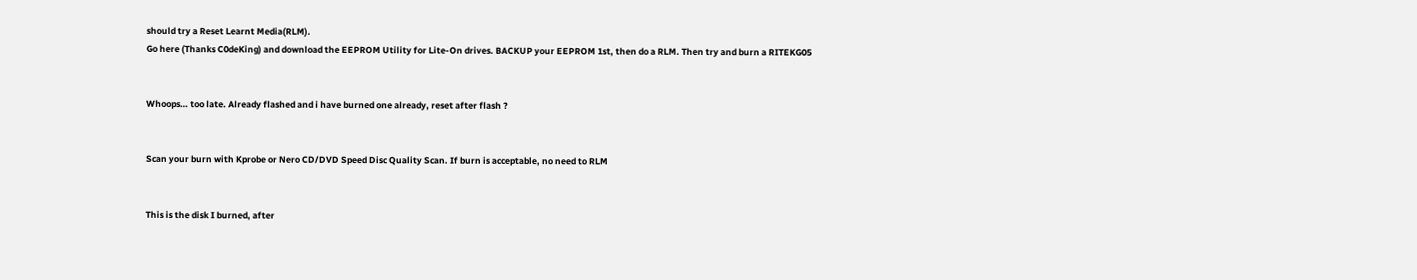should try a Reset Learnt Media(RLM).
Go here (Thanks C0deKing) and download the EEPROM Utility for Lite-On drives. BACKUP your EEPROM 1st, then do a RLM. Then try and burn a RITEKG05


Whoops… too late. Already flashed and i have burned one already, reset after flash ?


Scan your burn with Kprobe or Nero CD/DVD Speed Disc Quality Scan. If burn is acceptable, no need to RLM


This is the disk I burned, after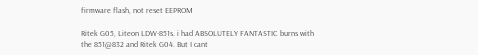firmware flash, not reset EEPROM

Ritek G05, Liteon LDW-851s. i had ABSOLUTELY FANTASTIC burns with the 851@832 and Ritek G04. But I cant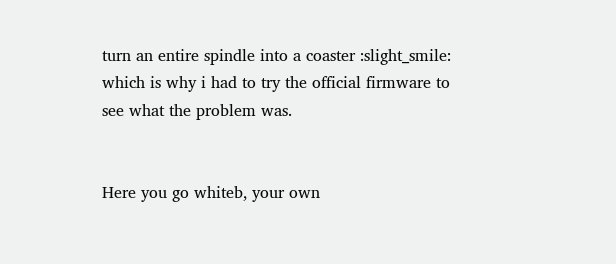turn an entire spindle into a coaster :slight_smile: which is why i had to try the official firmware to see what the problem was.


Here you go whiteb, your own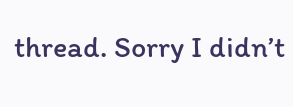thread. Sorry I didn’t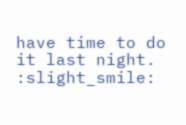have time to do it last night. :slight_smile: